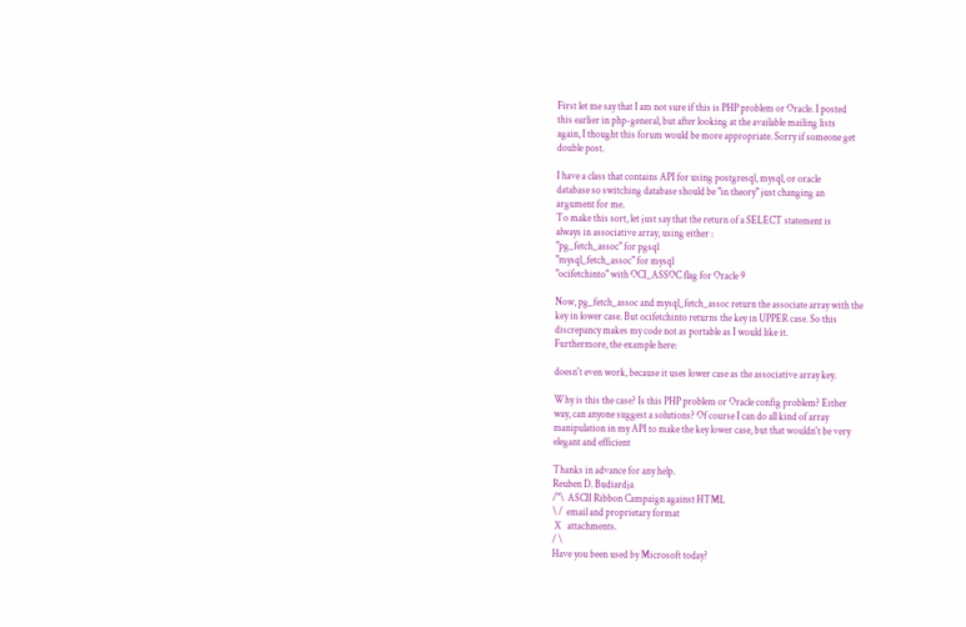First let me say that I am not sure if this is PHP problem or Oracle. I posted
this earlier in php-general, but after looking at the available mailing lists
again, I thought this forum would be more appropriate. Sorry if someone get
double post.

I have a class that contains API for using postgresql, mysql, or oracle
database so switching database should be "in theory" just changing an
argument for me.
To make this sort, let just say that the return of a SELECT statement is
always in associative array, using either :
"pg_fetch_assoc" for pgsql
"mysql_fetch_assoc" for mysql
"ocifetchinto" with OCI_ASSOC flag for Oracle 9

Now, pg_fetch_assoc and mysql_fetch_assoc return the associate array with the
key in lower case. But ocifetchinto returns the key in UPPER case. So this
discrepancy makes my code not as portable as I would like it.
Furthermore, the example here:

doesn't even work, because it uses lower case as the associative array key.

Why is this the case? Is this PHP problem or Oracle config problem? Either
way, can anyone suggest a solutions? Of course I can do all kind of array
manipulation in my API to make the key lower case, but that wouldn't be very
elegant and efficient

Thanks in advance for any help.
Reuben D. Budiardja
/"\  ASCII Ribbon Campaign against HTML
\ /  email and proprietary format
 X   attachments.
/ \
Have you been used by Microsoft today?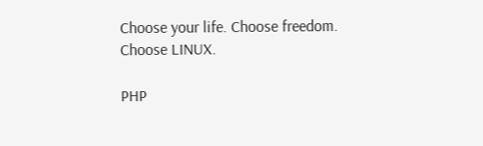Choose your life. Choose freedom.
Choose LINUX.

PHP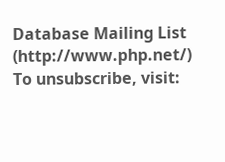Database Mailing List (http://www.php.net/)
To unsubscribe, visit: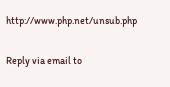http://www.php.net/unsub.php

Reply via email to